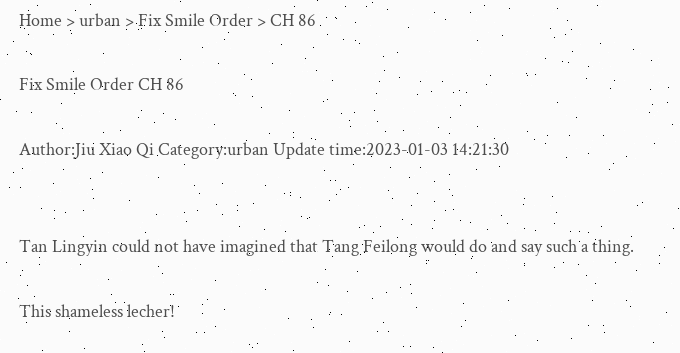Home > urban > Fix Smile Order > CH 86

Fix Smile Order CH 86

Author:Jiu Xiao Qi Category:urban Update time:2023-01-03 14:21:30


Tan Lingyin could not have imagined that Tang Feilong would do and say such a thing.

This shameless lecher!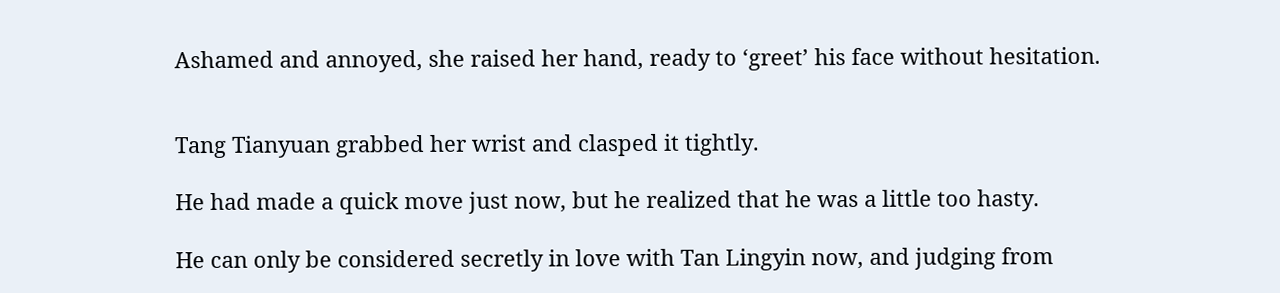Ashamed and annoyed, she raised her hand, ready to ‘greet’ his face without hesitation.


Tang Tianyuan grabbed her wrist and clasped it tightly.

He had made a quick move just now, but he realized that he was a little too hasty.

He can only be considered secretly in love with Tan Lingyin now, and judging from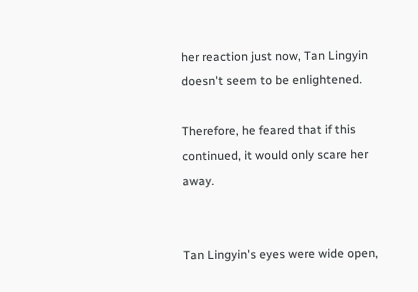her reaction just now, Tan Lingyin doesn't seem to be enlightened.

Therefore, he feared that if this continued, it would only scare her away.


Tan Lingyin's eyes were wide open,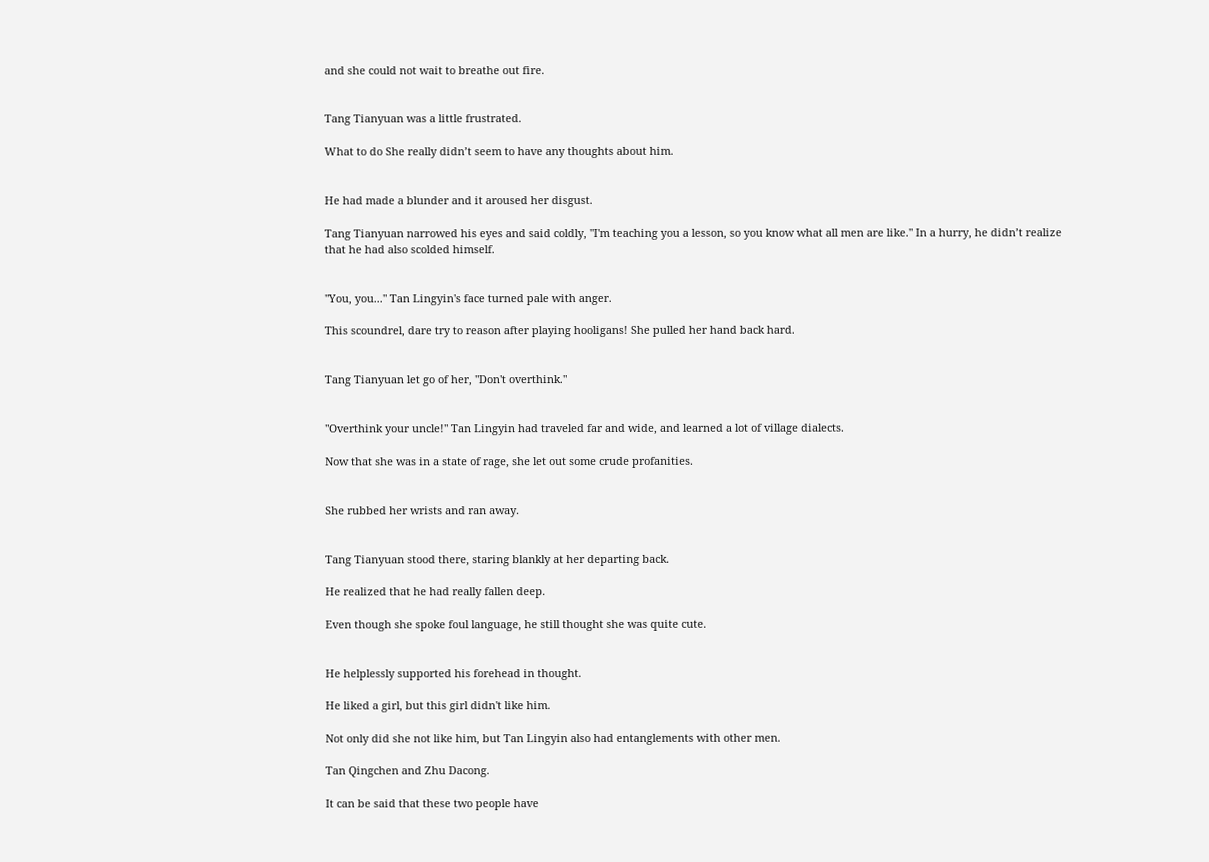and she could not wait to breathe out fire.


Tang Tianyuan was a little frustrated.

What to do She really didn’t seem to have any thoughts about him.


He had made a blunder and it aroused her disgust.

Tang Tianyuan narrowed his eyes and said coldly, "I'm teaching you a lesson, so you know what all men are like." In a hurry, he didn’t realize that he had also scolded himself.


"You, you..." Tan Lingyin's face turned pale with anger.

This scoundrel, dare try to reason after playing hooligans! She pulled her hand back hard.


Tang Tianyuan let go of her, "Don't overthink."


"Overthink your uncle!" Tan Lingyin had traveled far and wide, and learned a lot of village dialects.

Now that she was in a state of rage, she let out some crude profanities.


She rubbed her wrists and ran away.


Tang Tianyuan stood there, staring blankly at her departing back.

He realized that he had really fallen deep.

Even though she spoke foul language, he still thought she was quite cute.


He helplessly supported his forehead in thought.

He liked a girl, but this girl didn't like him.

Not only did she not like him, but Tan Lingyin also had entanglements with other men.

Tan Qingchen and Zhu Dacong.

It can be said that these two people have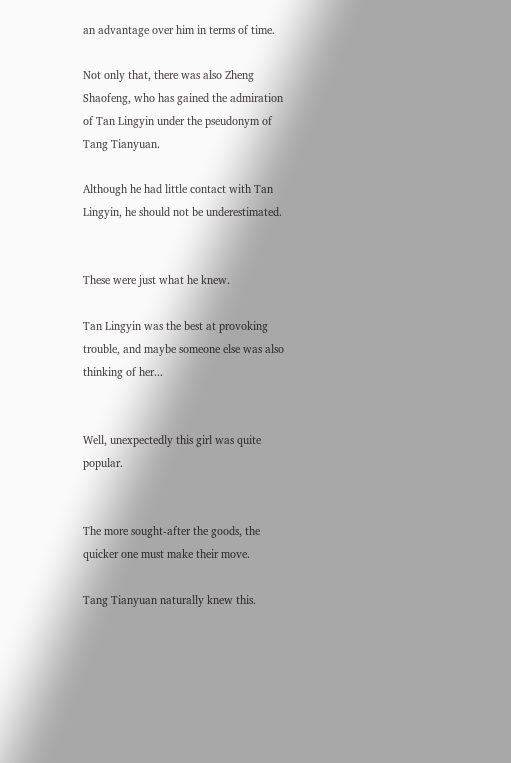an advantage over him in terms of time.

Not only that, there was also Zheng Shaofeng, who has gained the admiration of Tan Lingyin under the pseudonym of Tang Tianyuan.

Although he had little contact with Tan Lingyin, he should not be underestimated.


These were just what he knew.

Tan Lingyin was the best at provoking trouble, and maybe someone else was also thinking of her...


Well, unexpectedly this girl was quite popular.


The more sought-after the goods, the quicker one must make their move.

Tang Tianyuan naturally knew this.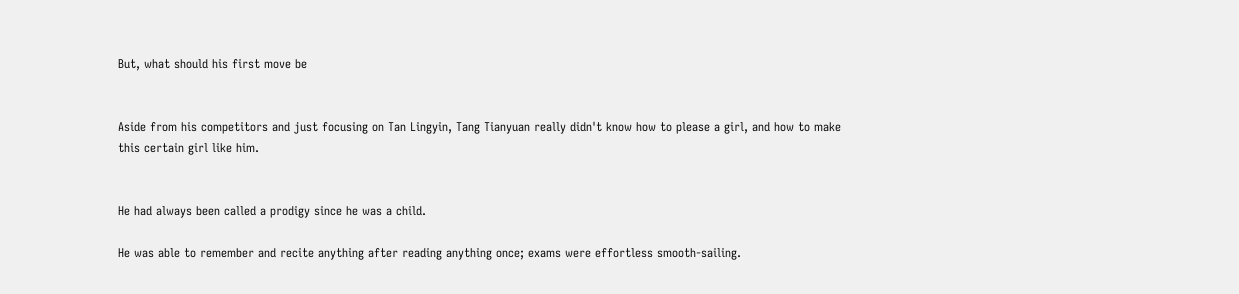But, what should his first move be


Aside from his competitors and just focusing on Tan Lingyin, Tang Tianyuan really didn't know how to please a girl, and how to make this certain girl like him.


He had always been called a prodigy since he was a child.

He was able to remember and recite anything after reading anything once; exams were effortless smooth-sailing.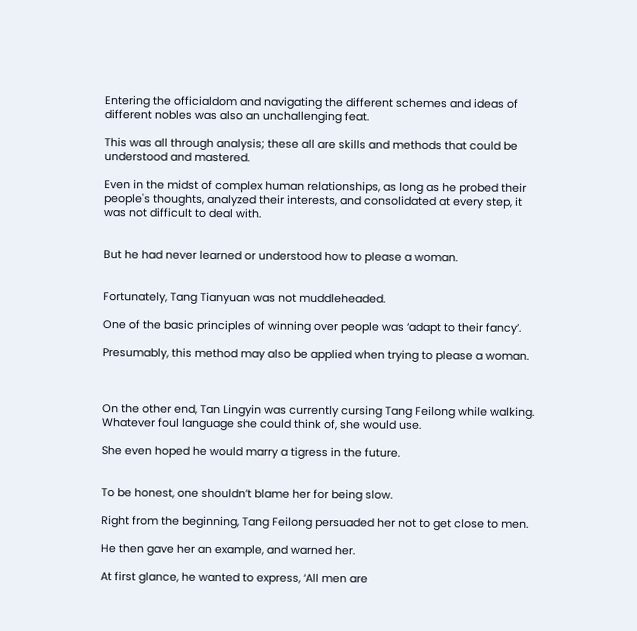Entering the officialdom and navigating the different schemes and ideas of different nobles was also an unchallenging feat.

This was all through analysis; these all are skills and methods that could be understood and mastered.

Even in the midst of complex human relationships, as long as he probed their people's thoughts, analyzed their interests, and consolidated at every step, it was not difficult to deal with.


But he had never learned or understood how to please a woman.


Fortunately, Tang Tianyuan was not muddleheaded.

One of the basic principles of winning over people was ‘adapt to their fancy’.

Presumably, this method may also be applied when trying to please a woman.



On the other end, Tan Lingyin was currently cursing Tang Feilong while walking.  Whatever foul language she could think of, she would use.

She even hoped he would marry a tigress in the future.


To be honest, one shouldn’t blame her for being slow.

Right from the beginning, Tang Feilong persuaded her not to get close to men.

He then gave her an example, and warned her.

At first glance, he wanted to express, ‘All men are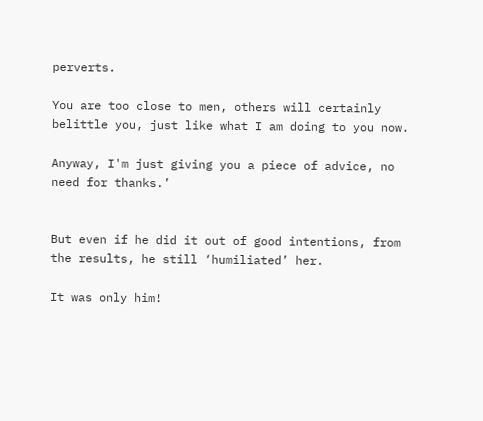perverts.

You are too close to men, others will certainly belittle you, just like what I am doing to you now.

Anyway, I'm just giving you a piece of advice, no need for thanks.’


But even if he did it out of good intentions, from the results, he still ‘humiliated’ her.

It was only him!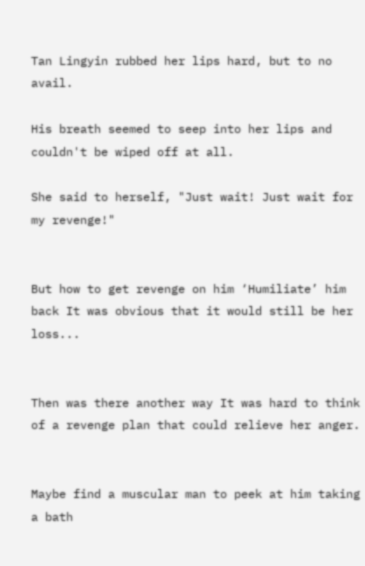Tan Lingyin rubbed her lips hard, but to no avail.

His breath seemed to seep into her lips and couldn't be wiped off at all.

She said to herself, "Just wait! Just wait for my revenge!"


But how to get revenge on him ‘Humiliate’ him back It was obvious that it would still be her loss...


Then was there another way It was hard to think of a revenge plan that could relieve her anger.


Maybe find a muscular man to peek at him taking a bath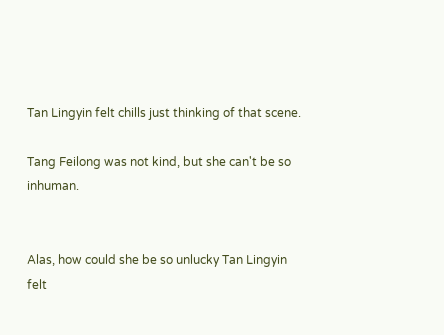Tan Lingyin felt chills just thinking of that scene.

Tang Feilong was not kind, but she can't be so inhuman.


Alas, how could she be so unlucky Tan Lingyin felt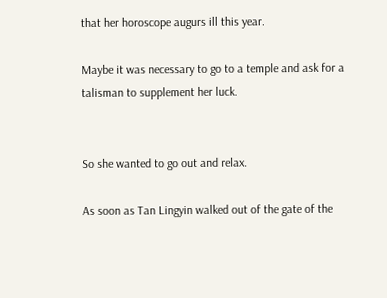that her horoscope augurs ill this year.

Maybe it was necessary to go to a temple and ask for a talisman to supplement her luck.


So she wanted to go out and relax.

As soon as Tan Lingyin walked out of the gate of the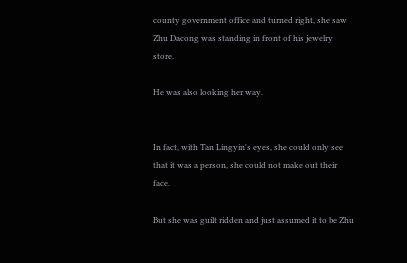county government office and turned right, she saw Zhu Dacong was standing in front of his jewelry store.

He was also looking her way.


In fact, with Tan Lingyin's eyes, she could only see that it was a person, she could not make out their face.

But she was guilt ridden and just assumed it to be Zhu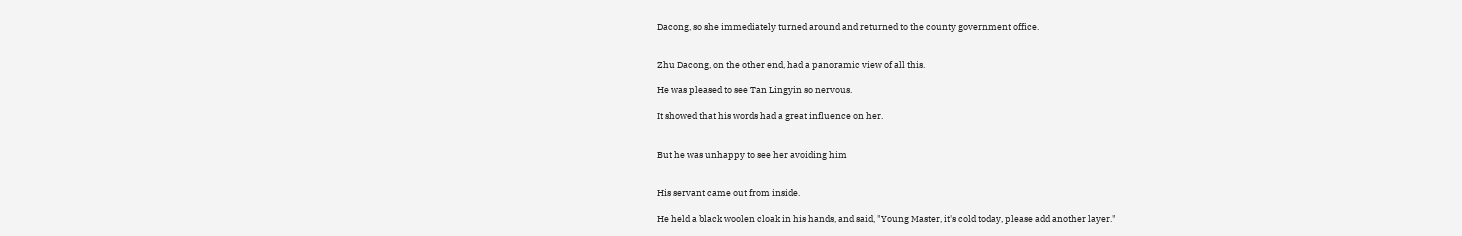Dacong, so she immediately turned around and returned to the county government office.


Zhu Dacong, on the other end, had a panoramic view of all this.

He was pleased to see Tan Lingyin so nervous.

It showed that his words had a great influence on her.


But he was unhappy to see her avoiding him


His servant came out from inside.

He held a black woolen cloak in his hands, and said, "Young Master, it's cold today, please add another layer."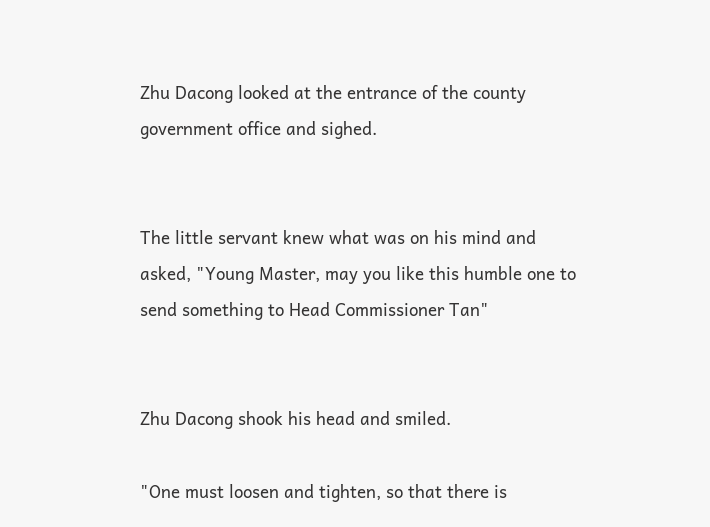Zhu Dacong looked at the entrance of the county government office and sighed.


The little servant knew what was on his mind and asked, "Young Master, may you like this humble one to send something to Head Commissioner Tan"


Zhu Dacong shook his head and smiled.

"One must loosen and tighten, so that there is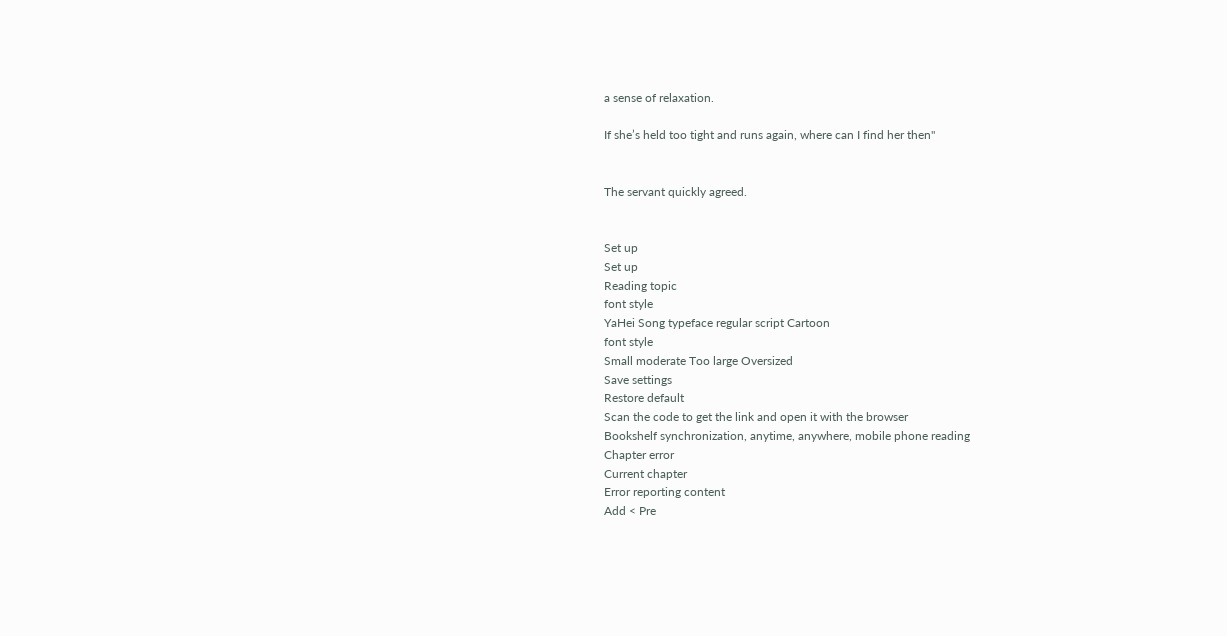a sense of relaxation.

If she’s held too tight and runs again, where can I find her then"


The servant quickly agreed.


Set up
Set up
Reading topic
font style
YaHei Song typeface regular script Cartoon
font style
Small moderate Too large Oversized
Save settings
Restore default
Scan the code to get the link and open it with the browser
Bookshelf synchronization, anytime, anywhere, mobile phone reading
Chapter error
Current chapter
Error reporting content
Add < Pre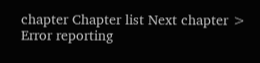chapter Chapter list Next chapter > Error reporting